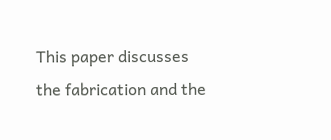This paper discusses the fabrication and the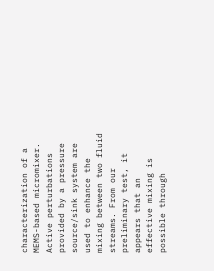characterization of a MEMS-based micromixer. Active perturbations provided by a pressure source/sink system are used to enhance the mixing between two fluid streams. From our preliminary test, it appears that an effective mixing is possible through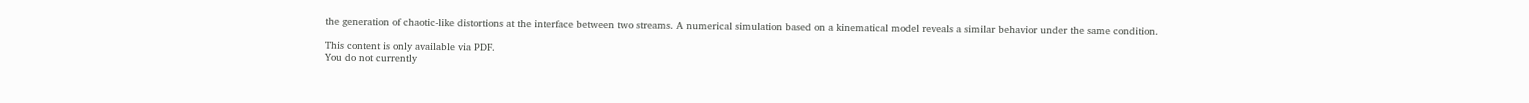the generation of chaotic-like distortions at the interface between two streams. A numerical simulation based on a kinematical model reveals a similar behavior under the same condition.

This content is only available via PDF.
You do not currently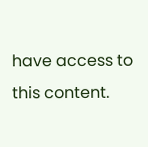have access to this content.